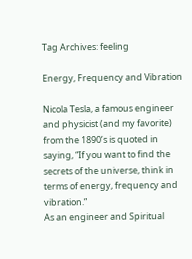Tag Archives: feeling

Energy, Frequency and Vibration

Nicola Tesla, a famous engineer and physicist (and my favorite) from the 1890’s is quoted in saying, “If you want to find the secrets of the universe, think in terms of energy, frequency and vibration.”
As an engineer and Spiritual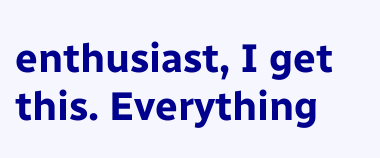enthusiast, I get this. Everything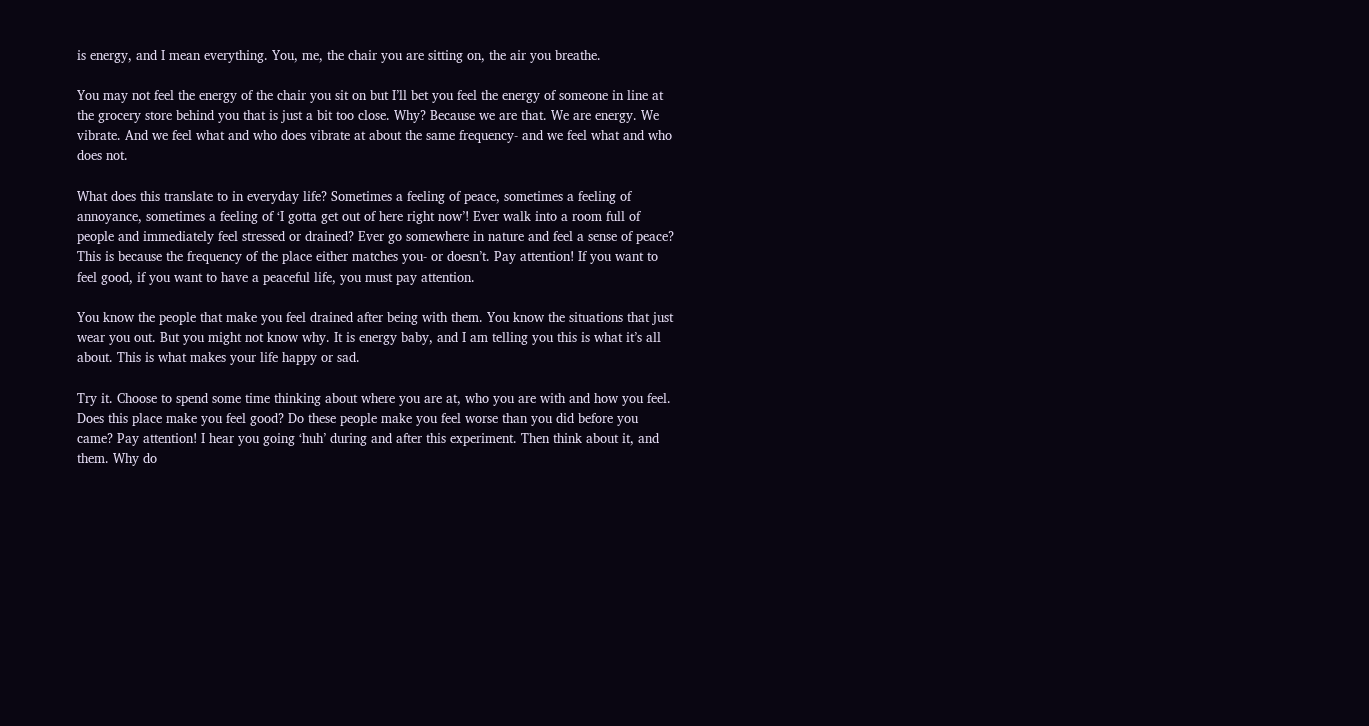is energy, and I mean everything. You, me, the chair you are sitting on, the air you breathe.

You may not feel the energy of the chair you sit on but I’ll bet you feel the energy of someone in line at the grocery store behind you that is just a bit too close. Why? Because we are that. We are energy. We vibrate. And we feel what and who does vibrate at about the same frequency- and we feel what and who does not.

What does this translate to in everyday life? Sometimes a feeling of peace, sometimes a feeling of annoyance, sometimes a feeling of ‘I gotta get out of here right now’! Ever walk into a room full of people and immediately feel stressed or drained? Ever go somewhere in nature and feel a sense of peace? This is because the frequency of the place either matches you- or doesn’t. Pay attention! If you want to feel good, if you want to have a peaceful life, you must pay attention.

You know the people that make you feel drained after being with them. You know the situations that just wear you out. But you might not know why. It is energy baby, and I am telling you this is what it’s all about. This is what makes your life happy or sad.

Try it. Choose to spend some time thinking about where you are at, who you are with and how you feel. Does this place make you feel good? Do these people make you feel worse than you did before you came? Pay attention! I hear you going ‘huh’ during and after this experiment. Then think about it, and them. Why do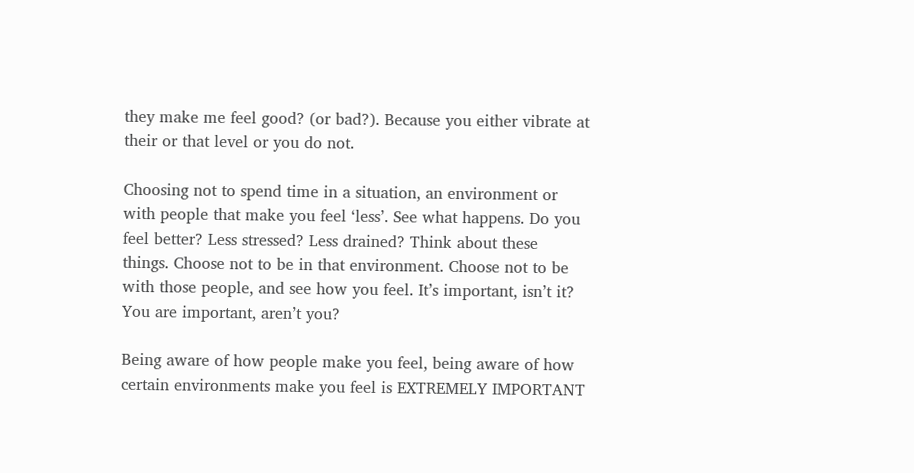they make me feel good? (or bad?). Because you either vibrate at their or that level or you do not.

Choosing not to spend time in a situation, an environment or with people that make you feel ‘less’. See what happens. Do you feel better? Less stressed? Less drained? Think about these things. Choose not to be in that environment. Choose not to be with those people, and see how you feel. It’s important, isn’t it? You are important, aren’t you?

Being aware of how people make you feel, being aware of how certain environments make you feel is EXTREMELY IMPORTANT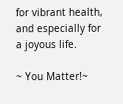for vibrant health, and especially for a joyous life.

~ You Matter!~